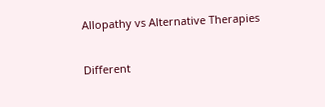Allopathy vs Alternative Therapies

Different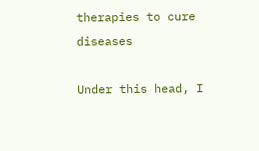therapies to cure diseases

Under this head, I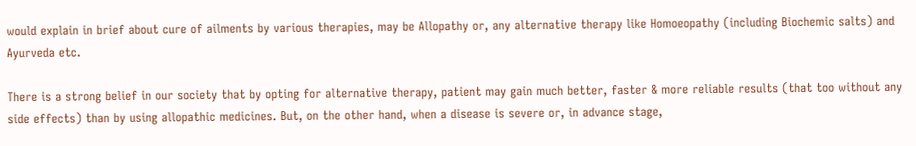would explain in brief about cure of ailments by various therapies, may be Allopathy or, any alternative therapy like Homoeopathy (including Biochemic salts) and Ayurveda etc.

There is a strong belief in our society that by opting for alternative therapy, patient may gain much better, faster & more reliable results (that too without any side effects) than by using allopathic medicines. But, on the other hand, when a disease is severe or, in advance stage,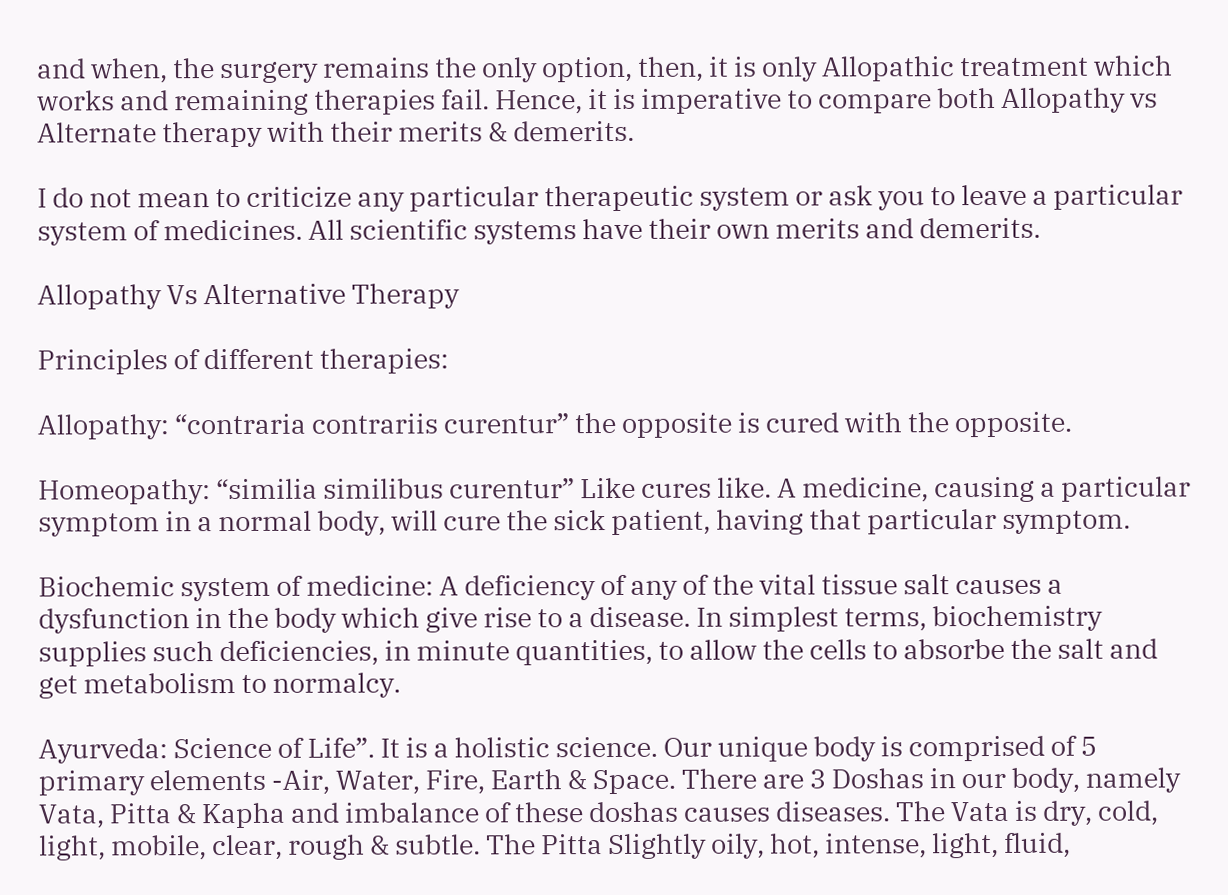and when, the surgery remains the only option, then, it is only Allopathic treatment which works and remaining therapies fail. Hence, it is imperative to compare both Allopathy vs Alternate therapy with their merits & demerits.

I do not mean to criticize any particular therapeutic system or ask you to leave a particular system of medicines. All scientific systems have their own merits and demerits.

Allopathy Vs Alternative Therapy

Principles of different therapies:

Allopathy: “contraria contrariis curentur” the opposite is cured with the opposite.

Homeopathy: “similia similibus curentur” Like cures like. A medicine, causing a particular symptom in a normal body, will cure the sick patient, having that particular symptom.

Biochemic system of medicine: A deficiency of any of the vital tissue salt causes a dysfunction in the body which give rise to a disease. In simplest terms, biochemistry supplies such deficiencies, in minute quantities, to allow the cells to absorbe the salt and get metabolism to normalcy.

Ayurveda: Science of Life”. It is a holistic science. Our unique body is comprised of 5 primary elements -Air, Water, Fire, Earth & Space. There are 3 Doshas in our body, namely Vata, Pitta & Kapha and imbalance of these doshas causes diseases. The Vata is dry, cold, light, mobile, clear, rough & subtle. The Pitta Slightly oily, hot, intense, light, fluid,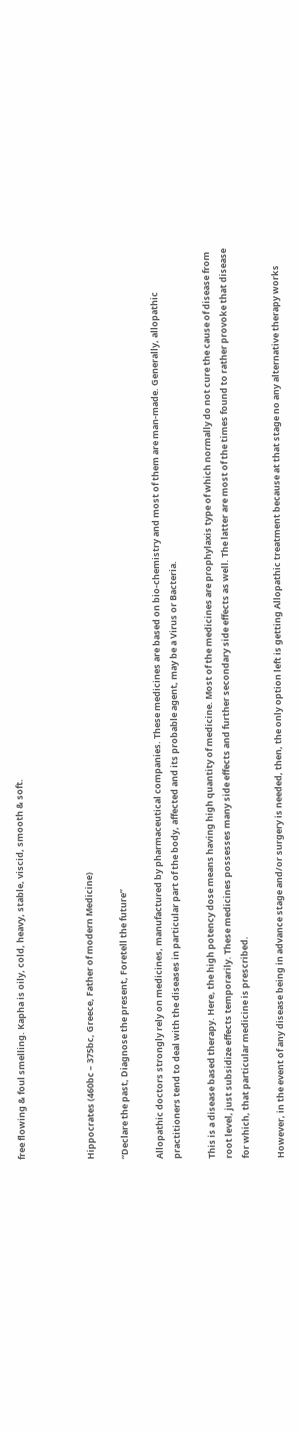free flowing & foul smelling. Kapha is oily, cold, heavy, stable, viscid, smooth & soft.



Hippocrates (460bc – 375bc, Greece, Father of modern Medicine)

“Declare the past, Diagnose the present, Foretell the future”

Allopathic doctors strongly rely on medicines, manufactured by pharmaceutical companies. These medicines are based on bio-chemistry and most of them are man-made. Generally, allopathic practitioners tend to deal with the diseases in particular part of the body, affected and its probable agent, may be a Virus or Bacteria.

This is a disease based therapy. Here, the high potency dose means having high quantity of medicine. Most of the medicines are prophylaxis type of which normally do not cure the cause of disease from root level, just subsidize effects temporarily. These medicines possesses many side effects and further secondary side effects as well. The latter are most of the times found to rather provoke that disease for which, that particular medicine is prescribed.

However, in the event of any disease being in advance stage and/or surgery is needed, then, the only option left is getting Allopathic treatment because at that stage no any alternative therapy works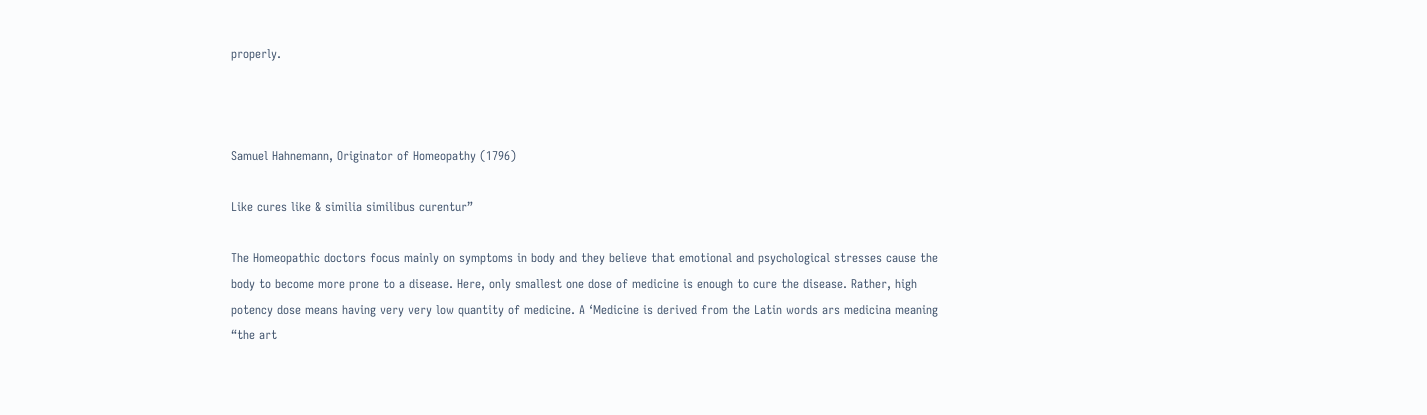properly.



Samuel Hahnemann, Originator of Homeopathy (1796)

Like cures like & similia similibus curentur”

The Homeopathic doctors focus mainly on symptoms in body and they believe that emotional and psychological stresses cause the body to become more prone to a disease. Here, only smallest one dose of medicine is enough to cure the disease. Rather, high potency dose means having very very low quantity of medicine. A ‘Medicine is derived from the Latin words ars medicina meaning “the art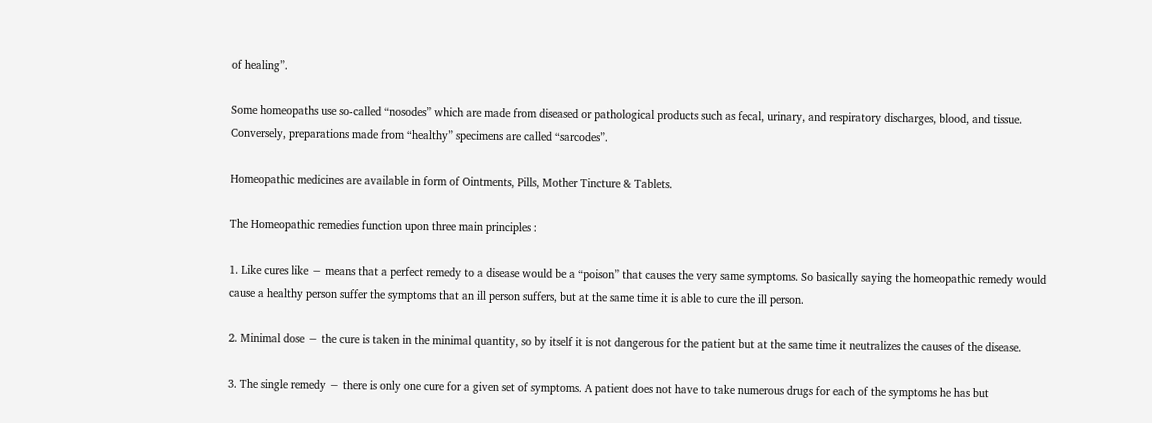of healing”.

Some homeopaths use so-called “nosodes” which are made from diseased or pathological products such as fecal, urinary, and respiratory discharges, blood, and tissue. Conversely, preparations made from “healthy” specimens are called “sarcodes”.

Homeopathic medicines are available in form of Ointments, Pills, Mother Tincture & Tablets.

The Homeopathic remedies function upon three main principles :

1. Like cures like − means that a perfect remedy to a disease would be a “poison” that causes the very same symptoms. So basically saying the homeopathic remedy would cause a healthy person suffer the symptoms that an ill person suffers, but at the same time it is able to cure the ill person.

2. Minimal dose − the cure is taken in the minimal quantity, so by itself it is not dangerous for the patient but at the same time it neutralizes the causes of the disease.

3. The single remedy − there is only one cure for a given set of symptoms. A patient does not have to take numerous drugs for each of the symptoms he has but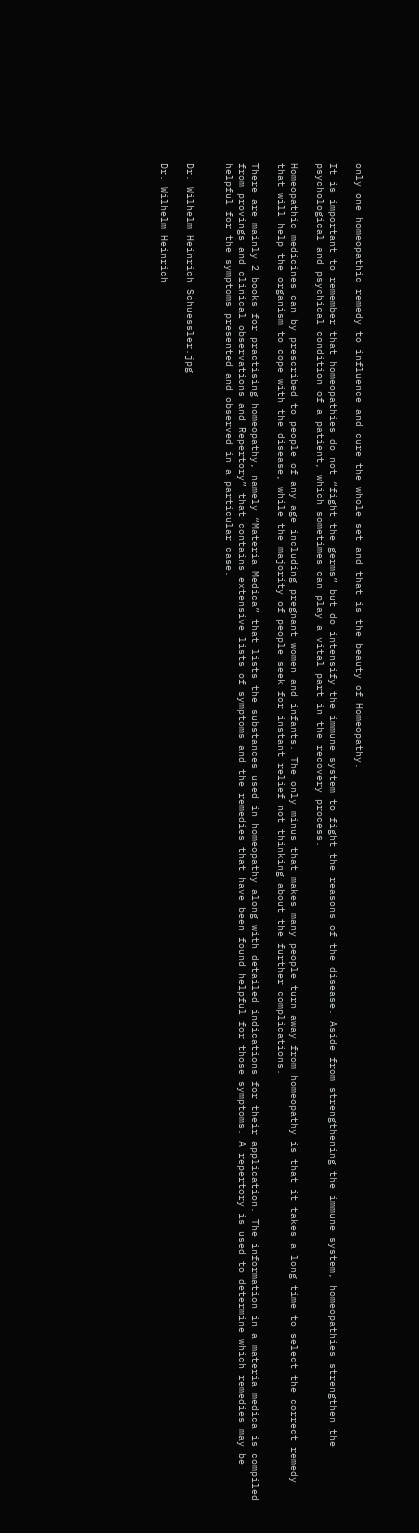only one homeopathic remedy to influence and cure the whole set and that is the beauty of Homeopathy.

It is important to remember that homeopathies do not “fight the germs” but do intensify the immune system to fight the reasons of the disease. Aside from strengthening the immune system, homeopathies strengthen the psychological and psychical condition of a patient, which sometimes can play a vital part in the recovery process.

Homeopathic medicines can by prescribed to people of any age including pregnant women and infants. The only minus that makes many people turn away from homeopathy is that it takes a long time to select the correct remedy that will help the organism to cope with the disease, while the majority of people seek for instant relief not thinking about the further complications.

There are mainly 2 books for practising homeopathy, namely “Materia Medica” that lists the substances used in homeopathy along with detailed indications for their application. The information in a materia medica is compiled from provings and clinical observations and Repertory” that contains extensive lists of symptoms and the remedies that have been found helpful for those symptoms. A repertory is used to determine which remedies may be helpful for the symptoms presented and observed in a particular case.


Dr. Wilhelm Heinrich Schuessler.jpg

Dr. Wilhelm Heinrich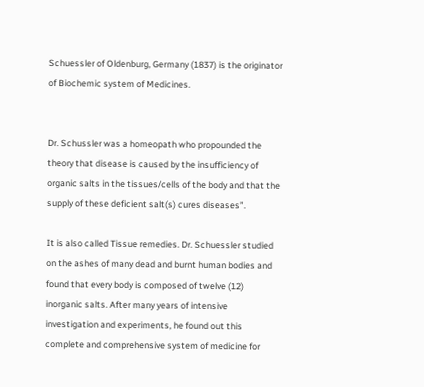Schuessler of Oldenburg, Germany (1837) is the originator of Biochemic system of Medicines.


Dr. Schussler was a homeopath who propounded the theory that disease is caused by the insufficiency of organic salts in the tissues/cells of the body and that the supply of these deficient salt(s) cures diseases”.

It is also called Tissue remedies. Dr. Schuessler studied on the ashes of many dead and burnt human bodies and found that every body is composed of twelve (12) inorganic salts. After many years of intensive investigation and experiments, he found out this complete and comprehensive system of medicine for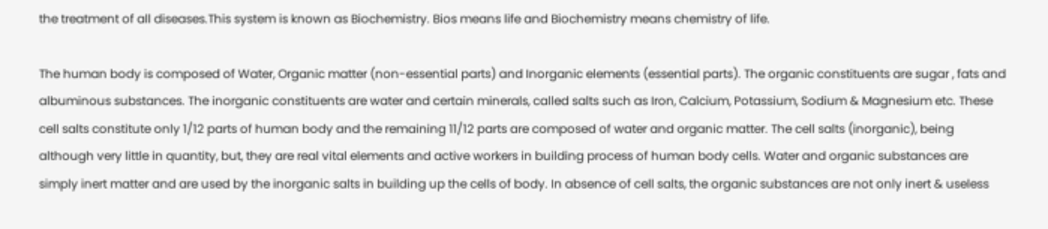the treatment of all diseases.This system is known as Biochemistry. Bios means life and Biochemistry means chemistry of life.

The human body is composed of Water, Organic matter (non-essential parts) and Inorganic elements (essential parts). The organic constituents are sugar , fats and albuminous substances. The inorganic constituents are water and certain minerals, called salts such as Iron, Calcium, Potassium, Sodium & Magnesium etc. These cell salts constitute only 1/12 parts of human body and the remaining 11/12 parts are composed of water and organic matter. The cell salts (inorganic), being although very little in quantity, but, they are real vital elements and active workers in building process of human body cells. Water and organic substances are simply inert matter and are used by the inorganic salts in building up the cells of body. In absence of cell salts, the organic substances are not only inert & useless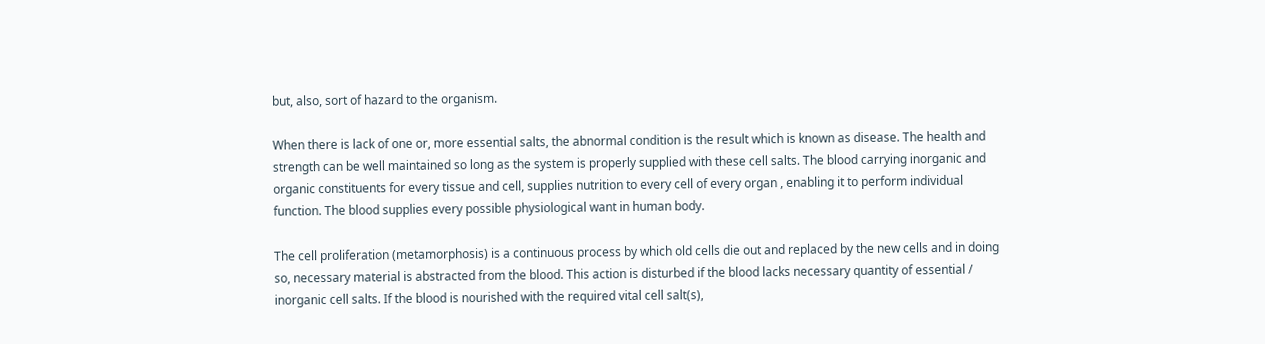but, also, sort of hazard to the organism.

When there is lack of one or, more essential salts, the abnormal condition is the result which is known as disease. The health and strength can be well maintained so long as the system is properly supplied with these cell salts. The blood carrying inorganic and organic constituents for every tissue and cell, supplies nutrition to every cell of every organ , enabling it to perform individual function. The blood supplies every possible physiological want in human body.

The cell proliferation (metamorphosis) is a continuous process by which old cells die out and replaced by the new cells and in doing so, necessary material is abstracted from the blood. This action is disturbed if the blood lacks necessary quantity of essential / inorganic cell salts. If the blood is nourished with the required vital cell salt(s),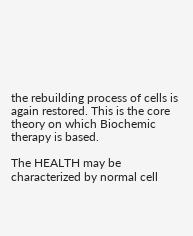the rebuilding process of cells is again restored. This is the core theory on which Biochemic therapy is based.

The HEALTH may be characterized by normal cell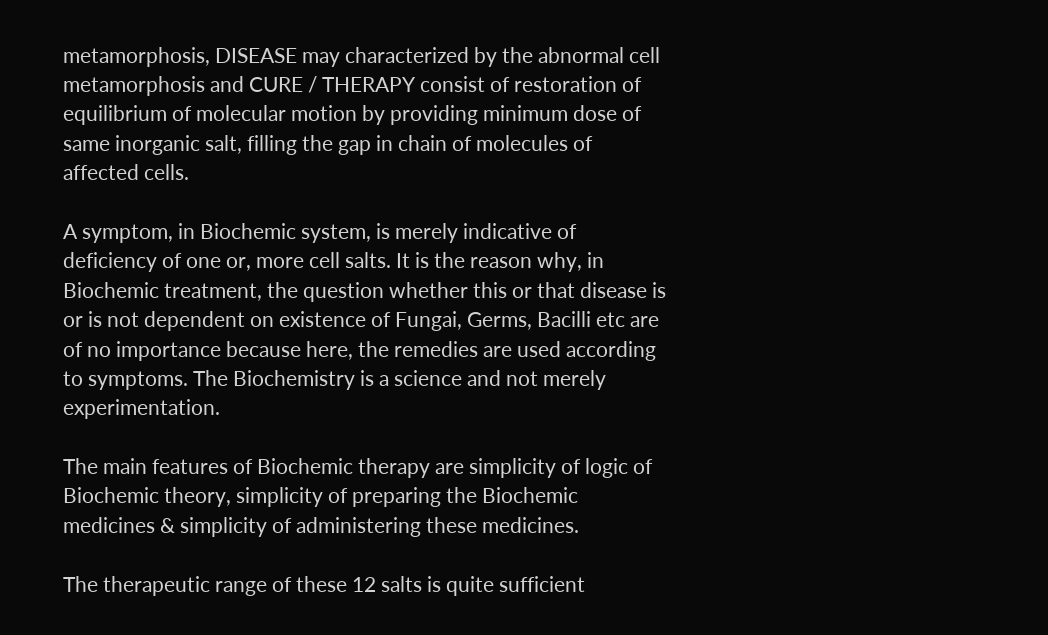metamorphosis, DISEASE may characterized by the abnormal cell metamorphosis and CURE / THERAPY consist of restoration of equilibrium of molecular motion by providing minimum dose of same inorganic salt, filling the gap in chain of molecules of affected cells.

A symptom, in Biochemic system, is merely indicative of deficiency of one or, more cell salts. It is the reason why, in Biochemic treatment, the question whether this or that disease is or is not dependent on existence of Fungai, Germs, Bacilli etc are of no importance because here, the remedies are used according to symptoms. The Biochemistry is a science and not merely experimentation.

The main features of Biochemic therapy are simplicity of logic of Biochemic theory, simplicity of preparing the Biochemic medicines & simplicity of administering these medicines.

The therapeutic range of these 12 salts is quite sufficient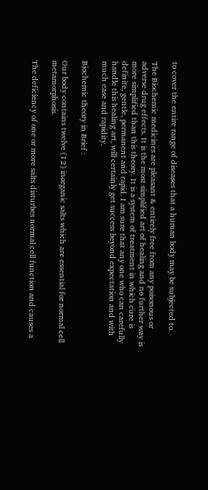to cover the entire range of diseases that a human body may be subjected to.

The Biochemic medicines are pleasant & entirely free from any poisonous or adverse drug effects. It is the most simplified art of healing and no further way is more simplified than this theory. It is a system of treatment in which cure is definite, gentle, permanent and rapid. I am sure that any one who can carefully handle this healing art, will certainly get success beyond expectation and with much ease and rapidity.

Biochemic theory in Brief :

Our body contains twelve (12) inorganic salts which are essential for normal cell metamorphosis.

The deficiency of one or more salts disturbes normal cell function and causes a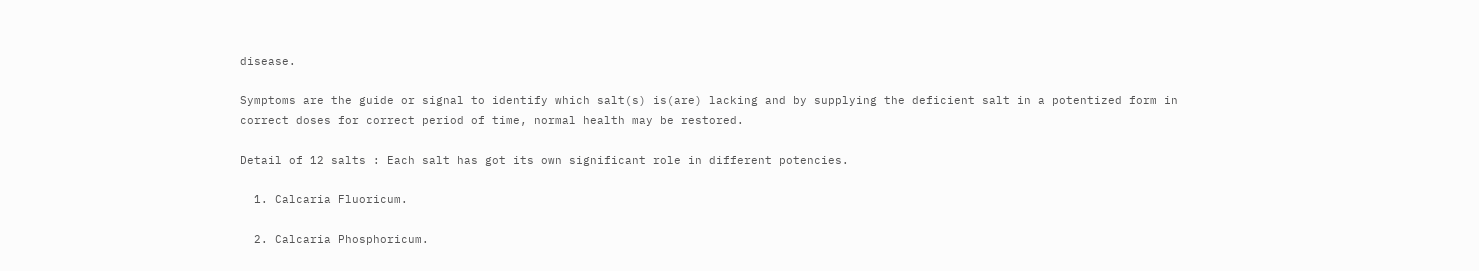disease.

Symptoms are the guide or signal to identify which salt(s) is(are) lacking and by supplying the deficient salt in a potentized form in correct doses for correct period of time, normal health may be restored.

Detail of 12 salts : Each salt has got its own significant role in different potencies.

  1. Calcaria Fluoricum.

  2. Calcaria Phosphoricum.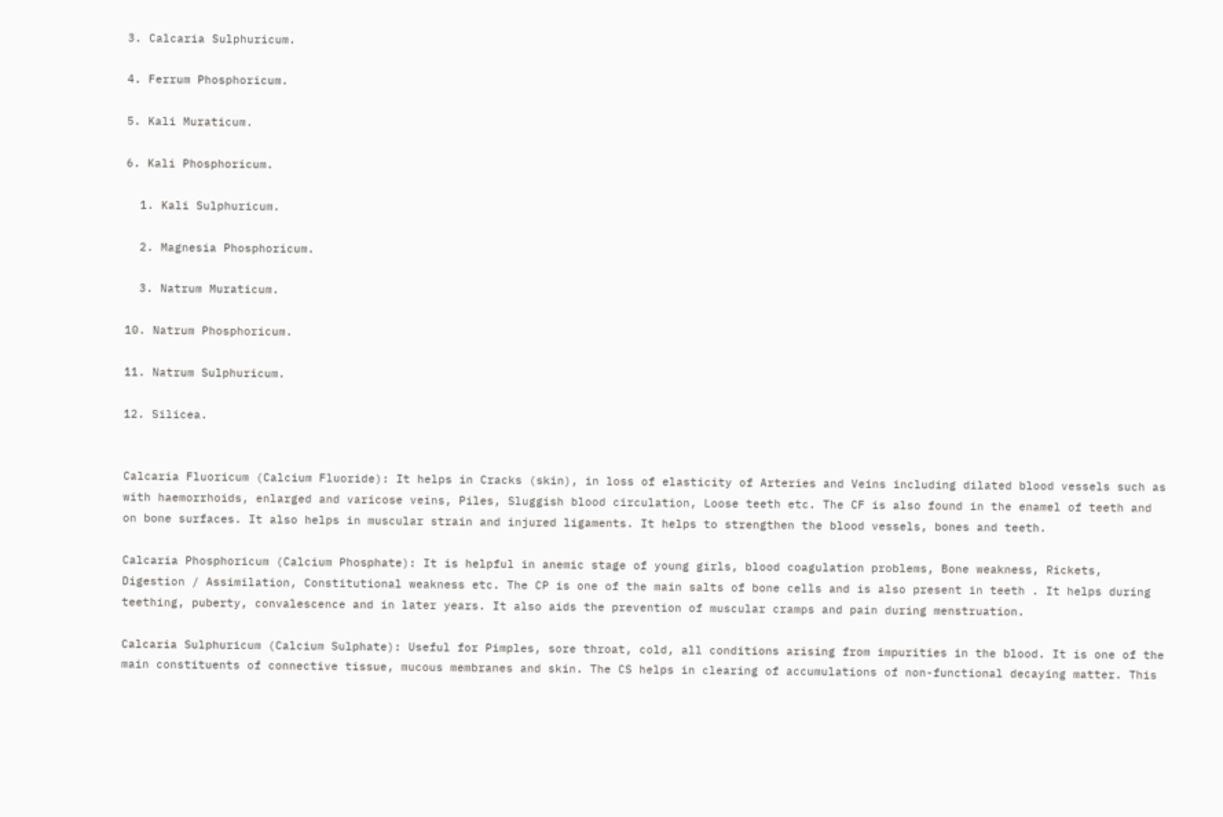3. Calcaria Sulphuricum.

4. Ferrum Phosphoricum.

5. Kali Muraticum.

6. Kali Phosphoricum.

  1. Kali Sulphuricum.

  2. Magnesia Phosphoricum.

  3. Natrum Muraticum.

10. Natrum Phosphoricum.

11. Natrum Sulphuricum.

12. Silicea.


Calcaria Fluoricum (Calcium Fluoride): It helps in Cracks (skin), in loss of elasticity of Arteries and Veins including dilated blood vessels such as with haemorrhoids, enlarged and varicose veins, Piles, Sluggish blood circulation, Loose teeth etc. The CF is also found in the enamel of teeth and on bone surfaces. It also helps in muscular strain and injured ligaments. It helps to strengthen the blood vessels, bones and teeth.

Calcaria Phosphoricum (Calcium Phosphate): It is helpful in anemic stage of young girls, blood coagulation problems, Bone weakness, Rickets, Digestion / Assimilation, Constitutional weakness etc. The CP is one of the main salts of bone cells and is also present in teeth . It helps during teething, puberty, convalescence and in later years. It also aids the prevention of muscular cramps and pain during menstruation.

Calcaria Sulphuricum (Calcium Sulphate): Useful for Pimples, sore throat, cold, all conditions arising from impurities in the blood. It is one of the main constituents of connective tissue, mucous membranes and skin. The CS helps in clearing of accumulations of non-functional decaying matter. This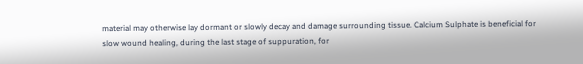material may otherwise lay dormant or slowly decay and damage surrounding tissue. Calcium Sulphate is beneficial for slow wound healing, during the last stage of suppuration, for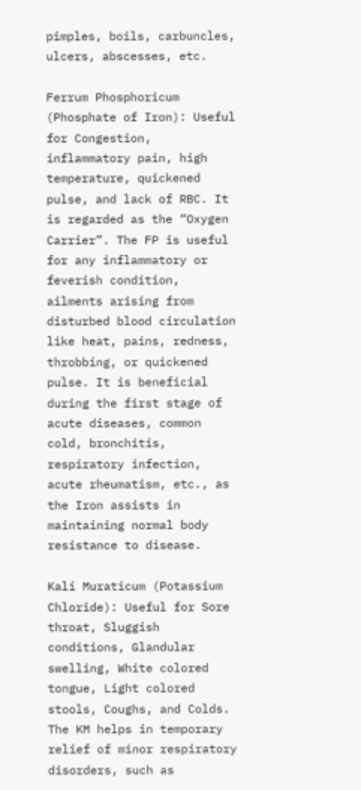pimples, boils, carbuncles, ulcers, abscesses, etc.

Ferrum Phosphoricum (Phosphate of Iron): Useful for Congestion, inflammatory pain, high temperature, quickened pulse, and lack of RBC. It is regarded as the “Oxygen Carrier”. The FP is useful for any inflammatory or feverish condition, ailments arising from disturbed blood circulation like heat, pains, redness, throbbing, or quickened pulse. It is beneficial during the first stage of acute diseases, common cold, bronchitis, respiratory infection, acute rheumatism, etc., as the Iron assists in maintaining normal body resistance to disease.

Kali Muraticum (Potassium Chloride): Useful for Sore throat, Sluggish conditions, Glandular swelling, White colored tongue, Light colored stools, Coughs, and Colds. The KM helps in temporary relief of minor respiratory disorders, such as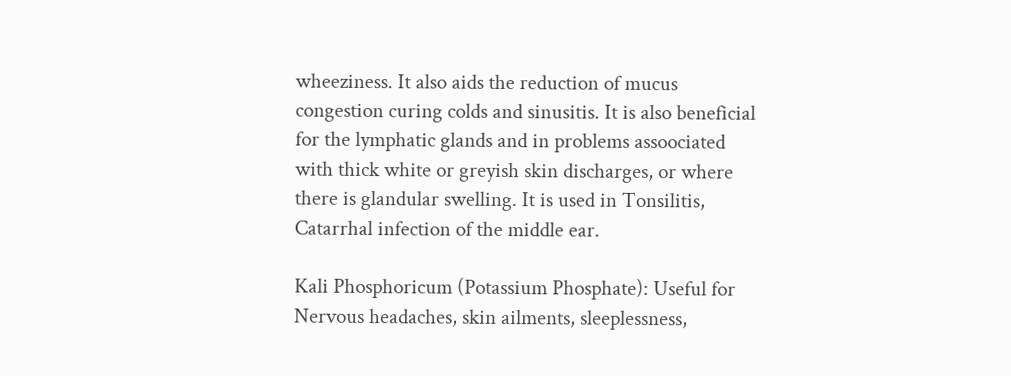wheeziness. It also aids the reduction of mucus congestion curing colds and sinusitis. It is also beneficial for the lymphatic glands and in problems assoociated with thick white or greyish skin discharges, or where there is glandular swelling. It is used in Tonsilitis, Catarrhal infection of the middle ear.

Kali Phosphoricum (Potassium Phosphate): Useful for Nervous headaches, skin ailments, sleeplessness,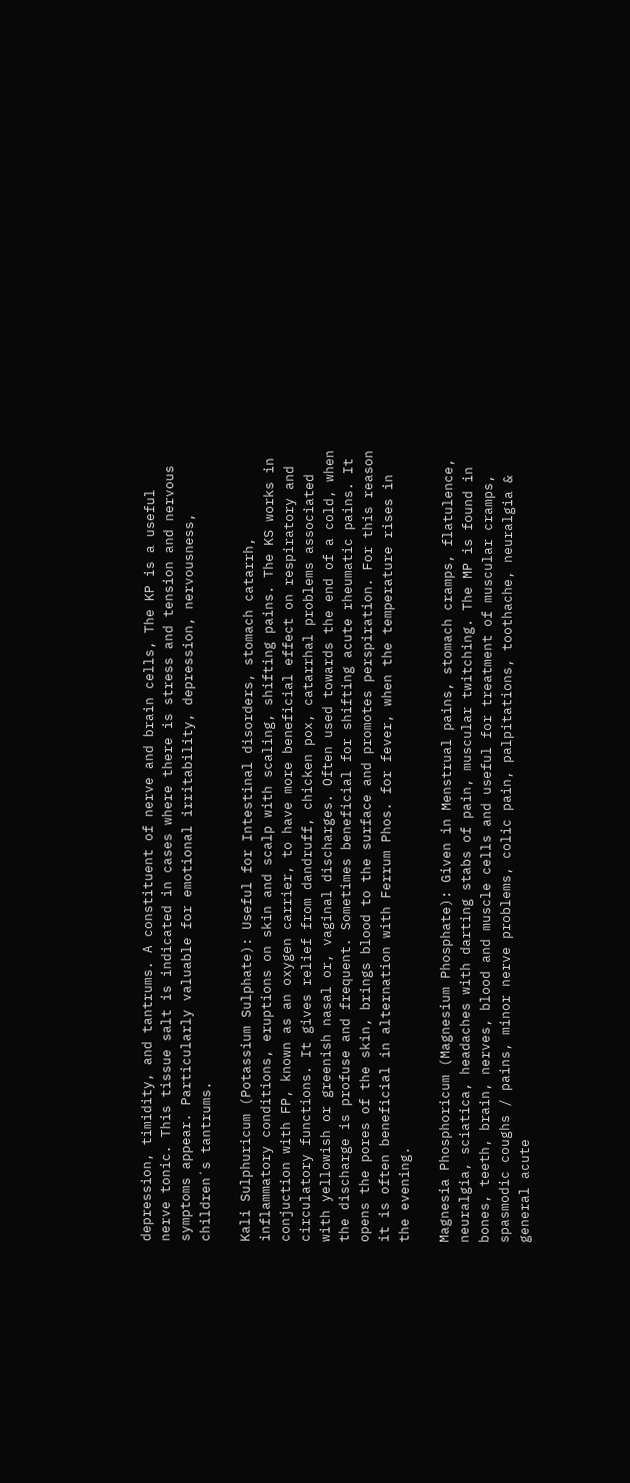depression, timidity, and tantrums. A constituent of nerve and brain cells, The KP is a useful nerve tonic. This tissue salt is indicated in cases where there is stress and tension and nervous symptoms appear. Particularly valuable for emotional irritability, depression, nervousness, children´s tantrums.

Kali Sulphuricum (Potassium Sulphate): Useful for Intestinal disorders, stomach catarrh, inflammatory conditions, eruptions on skin and scalp with scaling, shifting pains. The KS works in conjuction with FP, known as an oxygen carrier, to have more beneficial effect on respiratory and circulatory functions. It gives relief from dandruff, chicken pox, catarrhal problems associated with yellowish or greenish nasal or, vaginal discharges. Often used towards the end of a cold, when the discharge is profuse and frequent. Sometimes beneficial for shifting acute rheumatic pains. It opens the pores of the skin, brings blood to the surface and promotes perspiration. For this reason it is often beneficial in alternation with Ferrum Phos. for fever, when the temperature rises in the evening.

Magnesia Phosphoricum (Magnesium Phosphate): Given in Menstrual pains, stomach cramps, flatulence, neuralgia, sciatica, headaches with darting stabs of pain, muscular twitching. The MP is found in bones, teeth, brain, nerves, blood and muscle cells and useful for treatment of muscular cramps, spasmodic coughs / pains, minor nerve problems, colic pain, palpitations, toothache, neuralgia & general acute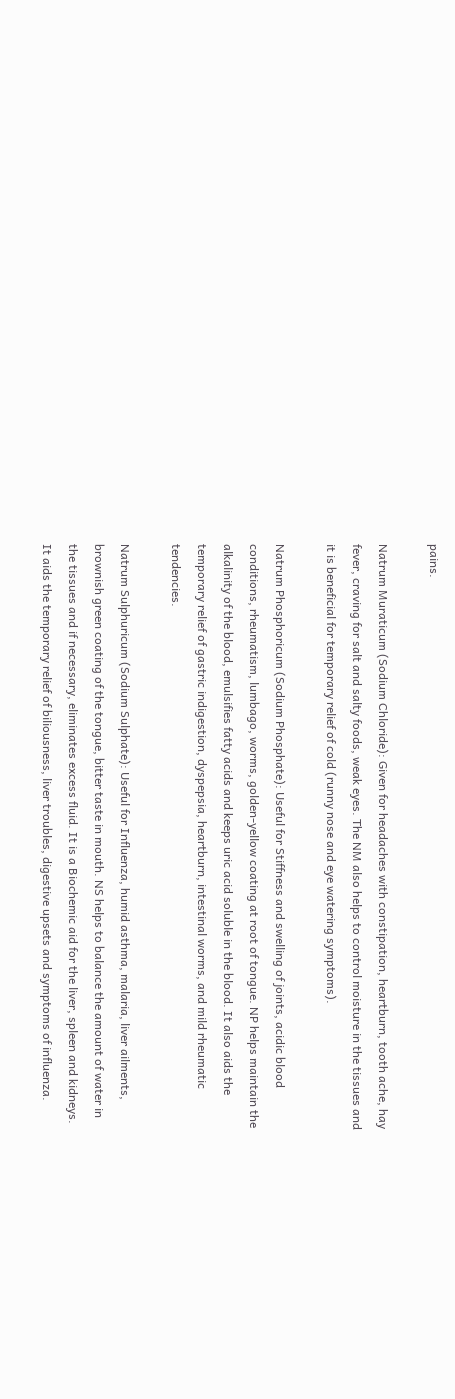pains.

Natrum Muraticum (Sodium Chloride): Given for headaches with constipation, heartburn, tooth ache, hay fever, craving for salt and salty foods, weak eyes. The NM also helps to control moisture in the tissues and it is beneficial for temporary relief of cold (runny nose and eye watering symptoms).

Natrum Phosphoricum (Sodium Phosphate): Useful for Stiffness and swelling of joints, acidic blood conditions, rheumatism, lumbago, worms, golden-yellow coating at root of tongue. NP helps maintain the alkalinity of the blood, emulsifies fatty acids and keeps uric acid soluble in the blood. It also aids the temporary relief of gastric indigestion, dyspepsia, heartburn, intestinal worms, and mild rheumatic tendencies.

Natrum Sulphuricum (Sodium Sulphate): Useful for Influenza, humid asthma, malaria, liver ailments, brownish green coating of the tongue, bitter taste in mouth. NS helps to balance the amount of water in the tissues and if necessary, eliminates excess fluid. It is a Biochemic aid for the liver, spleen and kidneys. It aids the temporary relief of biliousness, liver troubles, digestive upsets and symptoms of influenza.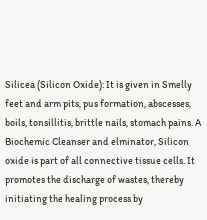Silicea (Silicon Oxide): It is given in Smelly feet and arm pits, pus formation, abscesses, boils, tonsillitis, brittle nails, stomach pains. A Biochemic Cleanser and elminator, Silicon oxide is part of all connective tissue cells. It promotes the discharge of wastes, thereby initiating the healing process by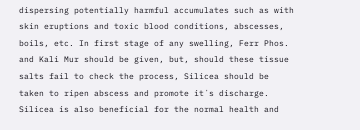dispersing potentially harmful accumulates such as with skin eruptions and toxic blood conditions, abscesses, boils, etc. In first stage of any swelling, Ferr Phos. and Kali Mur should be given, but, should these tissue salts fail to check the process, Silicea should be taken to ripen abscess and promote it´s discharge. Silicea is also beneficial for the normal health and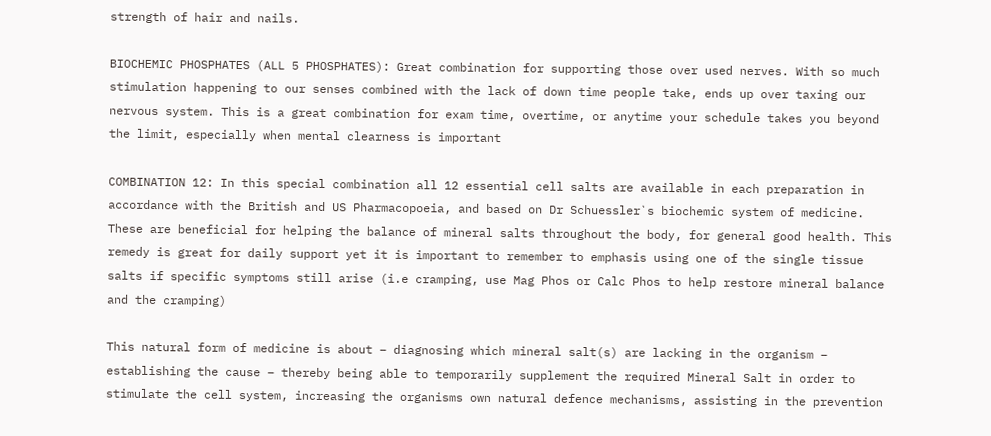strength of hair and nails.

BIOCHEMIC PHOSPHATES (ALL 5 PHOSPHATES): Great combination for supporting those over used nerves. With so much stimulation happening to our senses combined with the lack of down time people take, ends up over taxing our nervous system. This is a great combination for exam time, overtime, or anytime your schedule takes you beyond the limit, especially when mental clearness is important

COMBINATION 12: In this special combination all 12 essential cell salts are available in each preparation in accordance with the British and US Pharmacopoeia, and based on Dr Schuessler`s biochemic system of medicine. These are beneficial for helping the balance of mineral salts throughout the body, for general good health. This remedy is great for daily support yet it is important to remember to emphasis using one of the single tissue salts if specific symptoms still arise (i.e cramping, use Mag Phos or Calc Phos to help restore mineral balance and the cramping)

This natural form of medicine is about – diagnosing which mineral salt(s) are lacking in the organism – establishing the cause – thereby being able to temporarily supplement the required Mineral Salt in order to stimulate the cell system, increasing the organisms own natural defence mechanisms, assisting in the prevention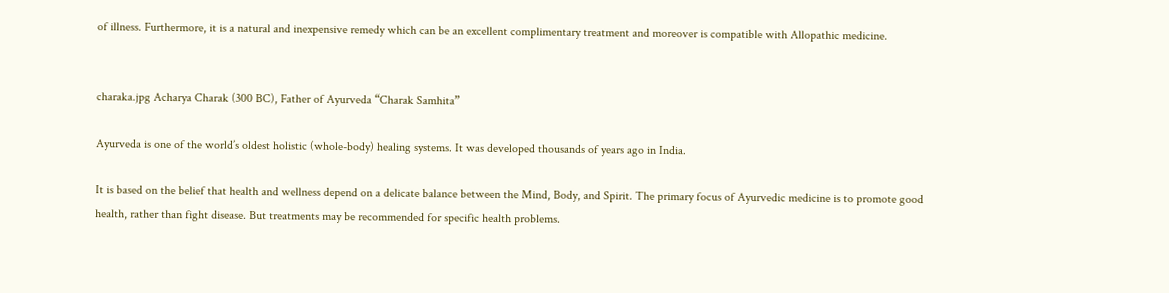of illness. Furthermore, it is a natural and inexpensive remedy which can be an excellent complimentary treatment and moreover is compatible with Allopathic medicine.


charaka.jpg Acharya Charak (300 BC), Father of Ayurveda “Charak Samhita”

Ayurveda is one of the world’s oldest holistic (whole-body) healing systems. It was developed thousands of years ago in India.

It is based on the belief that health and wellness depend on a delicate balance between the Mind, Body, and Spirit. The primary focus of Ayurvedic medicine is to promote good health, rather than fight disease. But treatments may be recommended for specific health problems.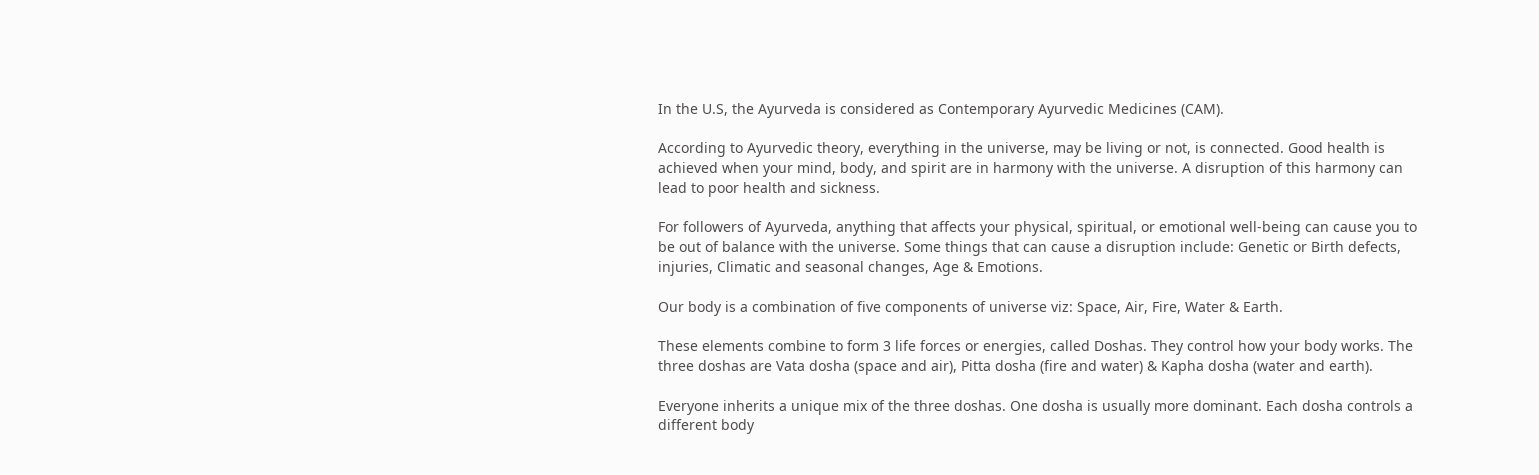In the U.S, the Ayurveda is considered as Contemporary Ayurvedic Medicines (CAM).

According to Ayurvedic theory, everything in the universe, may be living or not, is connected. Good health is achieved when your mind, body, and spirit are in harmony with the universe. A disruption of this harmony can lead to poor health and sickness.

For followers of Ayurveda, anything that affects your physical, spiritual, or emotional well-being can cause you to be out of balance with the universe. Some things that can cause a disruption include: Genetic or Birth defects, injuries, Climatic and seasonal changes, Age & Emotions.

Our body is a combination of five components of universe viz: Space, Air, Fire, Water & Earth.

These elements combine to form 3 life forces or energies, called Doshas. They control how your body works. The three doshas are Vata dosha (space and air), Pitta dosha (fire and water) & Kapha dosha (water and earth).

Everyone inherits a unique mix of the three doshas. One dosha is usually more dominant. Each dosha controls a different body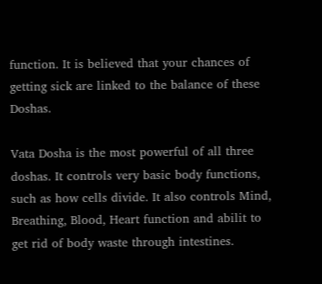function. It is believed that your chances of getting sick are linked to the balance of these Doshas.

Vata Dosha is the most powerful of all three doshas. It controls very basic body functions, such as how cells divide. It also controls Mind, Breathing, Blood, Heart function and abilit to get rid of body waste through intestines.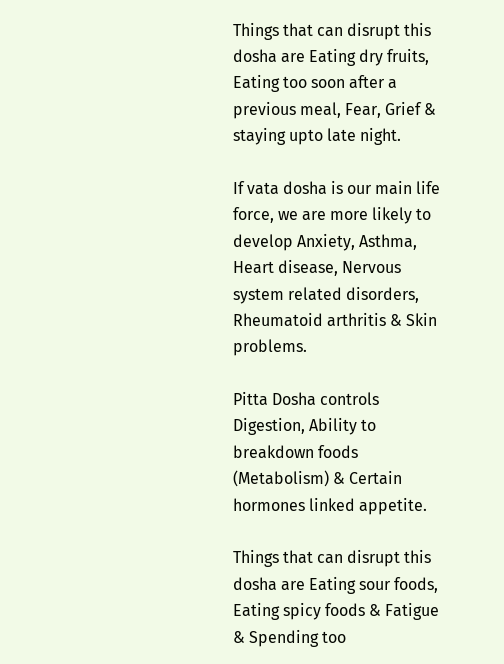Things that can disrupt this dosha are Eating dry fruits, Eating too soon after a previous meal, Fear, Grief & staying upto late night.

If vata dosha is our main life force, we are more likely to develop Anxiety, Asthma, Heart disease, Nervous system related disorders, Rheumatoid arthritis & Skin problems.

Pitta Dosha controls Digestion, Ability to breakdown foods (Metabolism) & Certain hormones linked appetite.

Things that can disrupt this dosha are Eating sour foods, Eating spicy foods & Fatigue & Spending too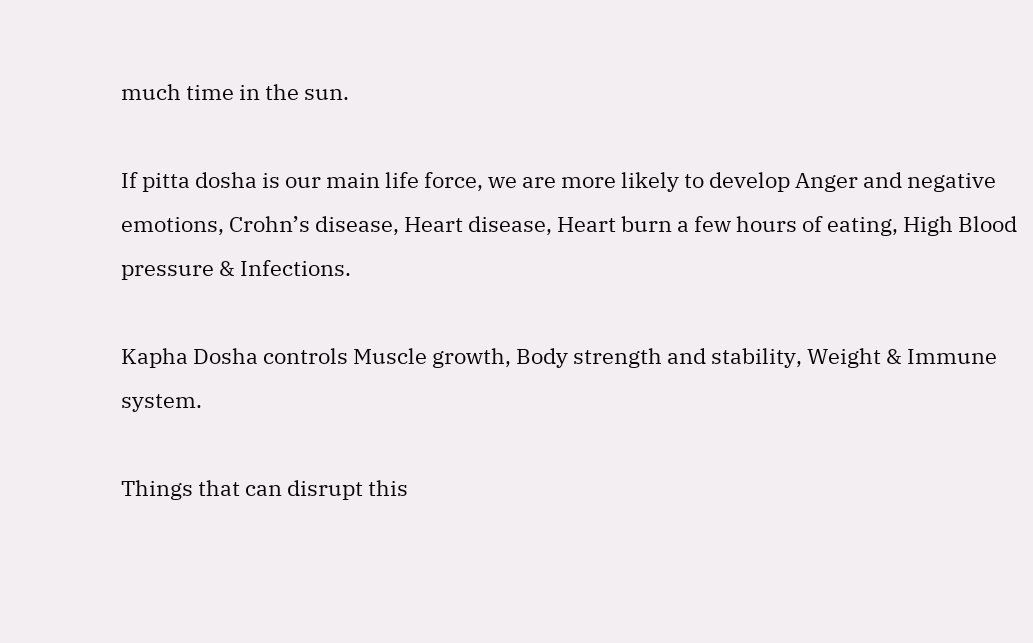much time in the sun.

If pitta dosha is our main life force, we are more likely to develop Anger and negative emotions, Crohn’s disease, Heart disease, Heart burn a few hours of eating, High Blood pressure & Infections.

Kapha Dosha controls Muscle growth, Body strength and stability, Weight & Immune system.

Things that can disrupt this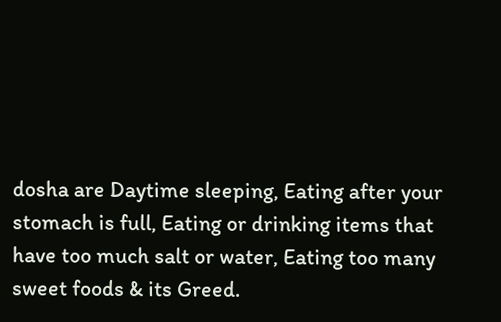dosha are Daytime sleeping, Eating after your stomach is full, Eating or drinking items that have too much salt or water, Eating too many sweet foods & its Greed.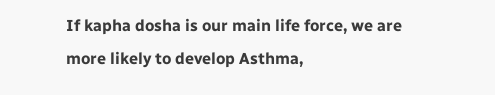If kapha dosha is our main life force, we are more likely to develop Asthma,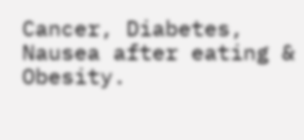Cancer, Diabetes, Nausea after eating & Obesity.